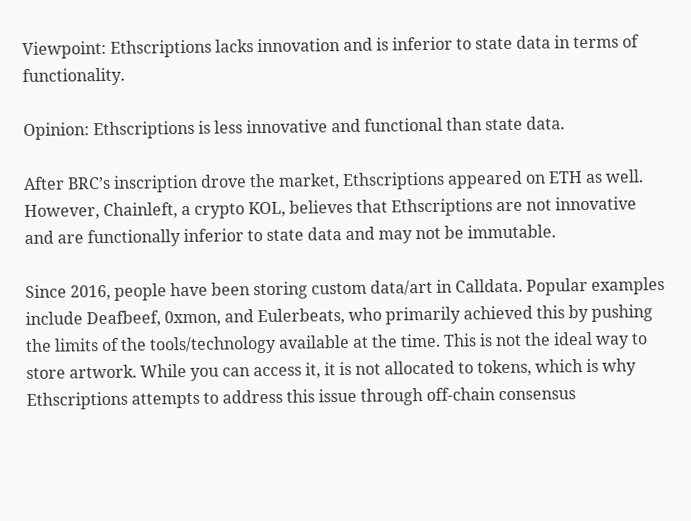Viewpoint: Ethscriptions lacks innovation and is inferior to state data in terms of functionality.

Opinion: Ethscriptions is less innovative and functional than state data.

After BRC’s inscription drove the market, Ethscriptions appeared on ETH as well. However, Chainleft, a crypto KOL, believes that Ethscriptions are not innovative and are functionally inferior to state data and may not be immutable.

Since 2016, people have been storing custom data/art in Calldata. Popular examples include Deafbeef, 0xmon, and Eulerbeats, who primarily achieved this by pushing the limits of the tools/technology available at the time. This is not the ideal way to store artwork. While you can access it, it is not allocated to tokens, which is why Ethscriptions attempts to address this issue through off-chain consensus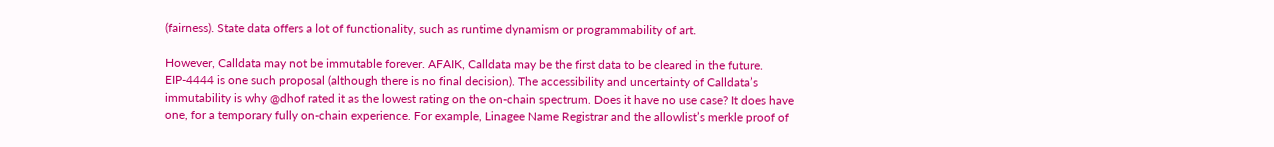(fairness). State data offers a lot of functionality, such as runtime dynamism or programmability of art.

However, Calldata may not be immutable forever. AFAIK, Calldata may be the first data to be cleared in the future. EIP-4444 is one such proposal (although there is no final decision). The accessibility and uncertainty of Calldata’s immutability is why @dhof rated it as the lowest rating on the on-chain spectrum. Does it have no use case? It does have one, for a temporary fully on-chain experience. For example, Linagee Name Registrar and the allowlist’s merkle proof of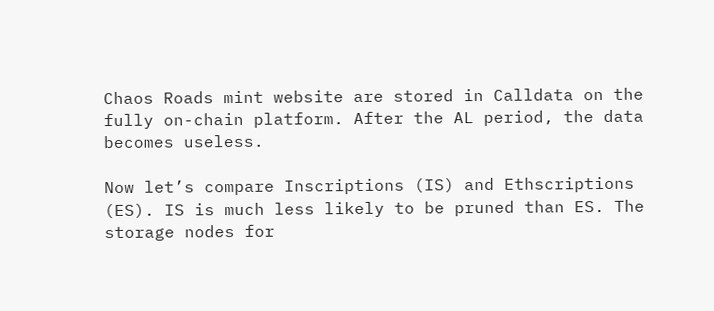Chaos Roads mint website are stored in Calldata on the fully on-chain platform. After the AL period, the data becomes useless.

Now let’s compare Inscriptions (IS) and Ethscriptions (ES). IS is much less likely to be pruned than ES. The storage nodes for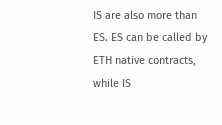IS are also more than ES. ES can be called by ETH native contracts, while IS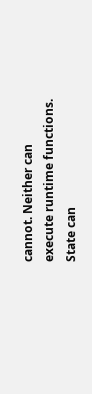cannot. Neither can execute runtime functions. State can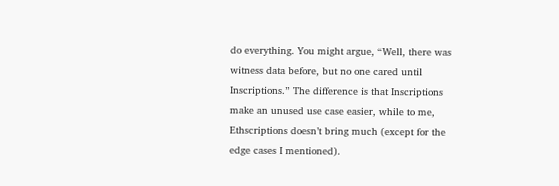do everything. You might argue, “Well, there was witness data before, but no one cared until Inscriptions.” The difference is that Inscriptions make an unused use case easier, while to me, Ethscriptions doesn’t bring much (except for the edge cases I mentioned).